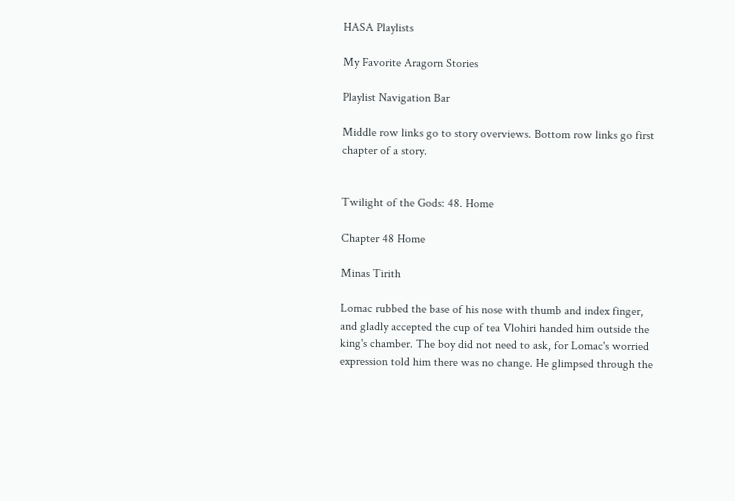HASA Playlists

My Favorite Aragorn Stories

Playlist Navigation Bar

Middle row links go to story overviews. Bottom row links go first chapter of a story.


Twilight of the Gods: 48. Home

Chapter 48 Home

Minas Tirith

Lomac rubbed the base of his nose with thumb and index finger, and gladly accepted the cup of tea Vlohiri handed him outside the king's chamber. The boy did not need to ask, for Lomac's worried expression told him there was no change. He glimpsed through the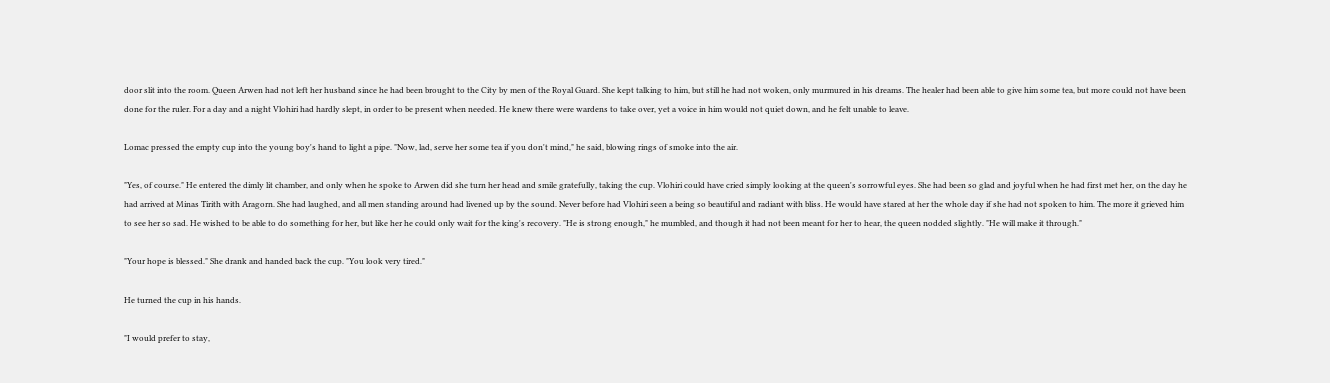door slit into the room. Queen Arwen had not left her husband since he had been brought to the City by men of the Royal Guard. She kept talking to him, but still he had not woken, only murmured in his dreams. The healer had been able to give him some tea, but more could not have been done for the ruler. For a day and a night Vlohiri had hardly slept, in order to be present when needed. He knew there were wardens to take over, yet a voice in him would not quiet down, and he felt unable to leave.

Lomac pressed the empty cup into the young boy's hand to light a pipe. "Now, lad, serve her some tea if you don't mind," he said, blowing rings of smoke into the air.

"Yes, of course." He entered the dimly lit chamber, and only when he spoke to Arwen did she turn her head and smile gratefully, taking the cup. Vlohiri could have cried simply looking at the queen's sorrowful eyes. She had been so glad and joyful when he had first met her, on the day he had arrived at Minas Tirith with Aragorn. She had laughed, and all men standing around had livened up by the sound. Never before had Vlohiri seen a being so beautiful and radiant with bliss. He would have stared at her the whole day if she had not spoken to him. The more it grieved him to see her so sad. He wished to be able to do something for her, but like her he could only wait for the king's recovery. "He is strong enough," he mumbled, and though it had not been meant for her to hear, the queen nodded slightly. "He will make it through."

"Your hope is blessed." She drank and handed back the cup. "You look very tired."

He turned the cup in his hands.

"I would prefer to stay,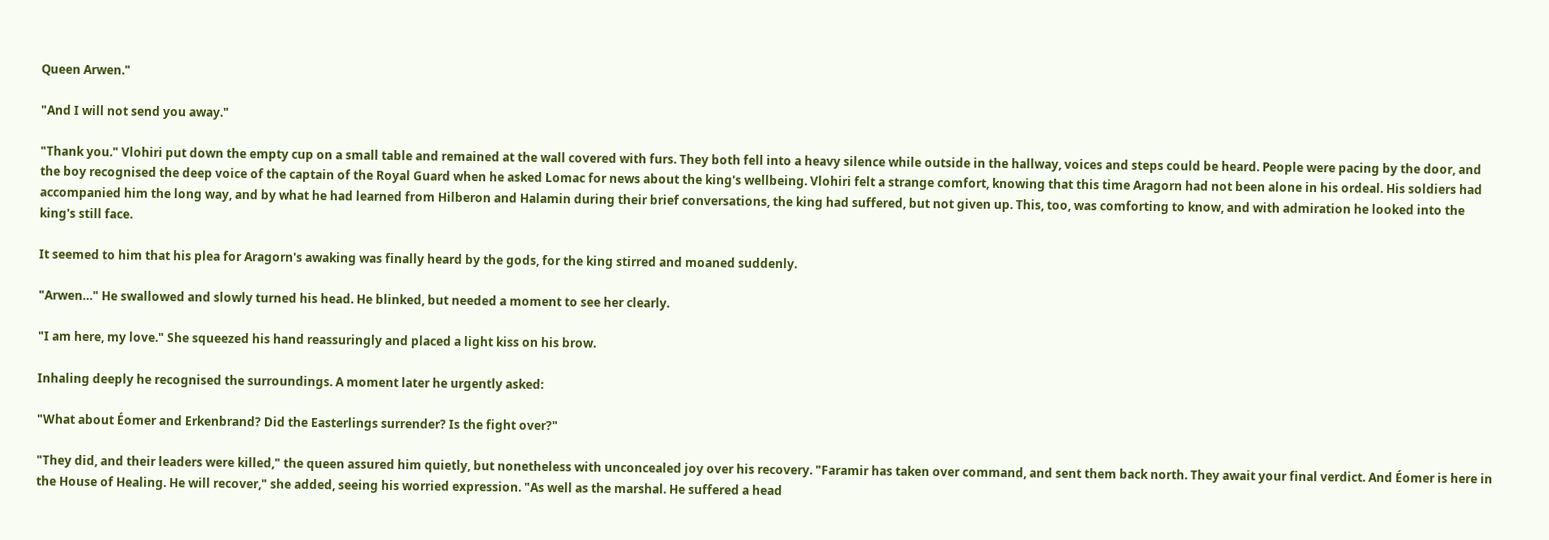Queen Arwen."

"And I will not send you away."

"Thank you." Vlohiri put down the empty cup on a small table and remained at the wall covered with furs. They both fell into a heavy silence while outside in the hallway, voices and steps could be heard. People were pacing by the door, and the boy recognised the deep voice of the captain of the Royal Guard when he asked Lomac for news about the king's wellbeing. Vlohiri felt a strange comfort, knowing that this time Aragorn had not been alone in his ordeal. His soldiers had accompanied him the long way, and by what he had learned from Hilberon and Halamin during their brief conversations, the king had suffered, but not given up. This, too, was comforting to know, and with admiration he looked into the king's still face.

It seemed to him that his plea for Aragorn's awaking was finally heard by the gods, for the king stirred and moaned suddenly.

"Arwen…" He swallowed and slowly turned his head. He blinked, but needed a moment to see her clearly.

"I am here, my love." She squeezed his hand reassuringly and placed a light kiss on his brow.

Inhaling deeply he recognised the surroundings. A moment later he urgently asked:

"What about Éomer and Erkenbrand? Did the Easterlings surrender? Is the fight over?"

"They did, and their leaders were killed," the queen assured him quietly, but nonetheless with unconcealed joy over his recovery. "Faramir has taken over command, and sent them back north. They await your final verdict. And Éomer is here in the House of Healing. He will recover," she added, seeing his worried expression. "As well as the marshal. He suffered a head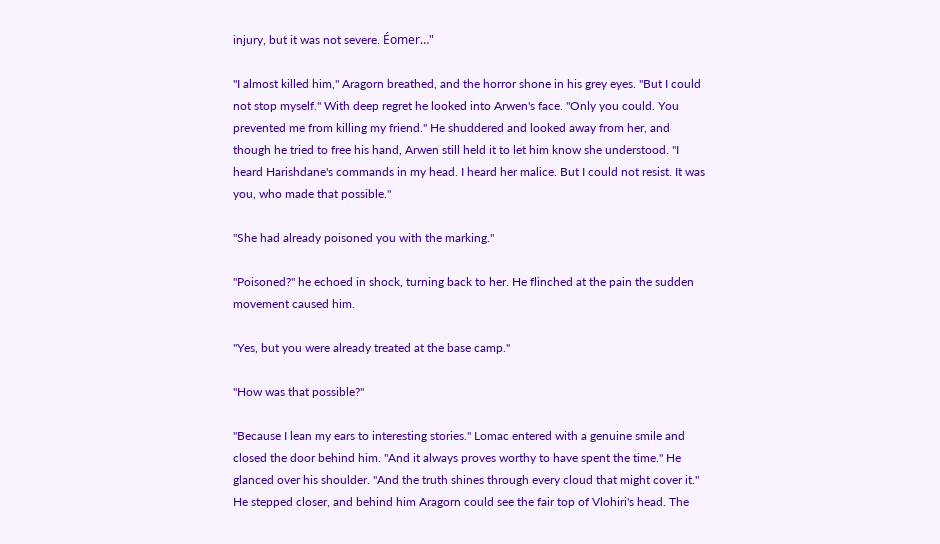injury, but it was not severe. Éomer…"

"I almost killed him," Aragorn breathed, and the horror shone in his grey eyes. "But I could not stop myself." With deep regret he looked into Arwen's face. "Only you could. You prevented me from killing my friend." He shuddered and looked away from her, and though he tried to free his hand, Arwen still held it to let him know she understood. "I heard Harishdane's commands in my head. I heard her malice. But I could not resist. It was you, who made that possible."

"She had already poisoned you with the marking."

"Poisoned?" he echoed in shock, turning back to her. He flinched at the pain the sudden movement caused him.

"Yes, but you were already treated at the base camp."

"How was that possible?"

"Because I lean my ears to interesting stories." Lomac entered with a genuine smile and closed the door behind him. "And it always proves worthy to have spent the time." He glanced over his shoulder. "And the truth shines through every cloud that might cover it." He stepped closer, and behind him Aragorn could see the fair top of Vlohiri's head. The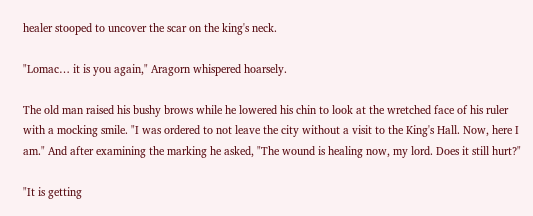healer stooped to uncover the scar on the king's neck.

"Lomac… it is you again," Aragorn whispered hoarsely.

The old man raised his bushy brows while he lowered his chin to look at the wretched face of his ruler with a mocking smile. "I was ordered to not leave the city without a visit to the King's Hall. Now, here I am." And after examining the marking he asked, "The wound is healing now, my lord. Does it still hurt?"

"It is getting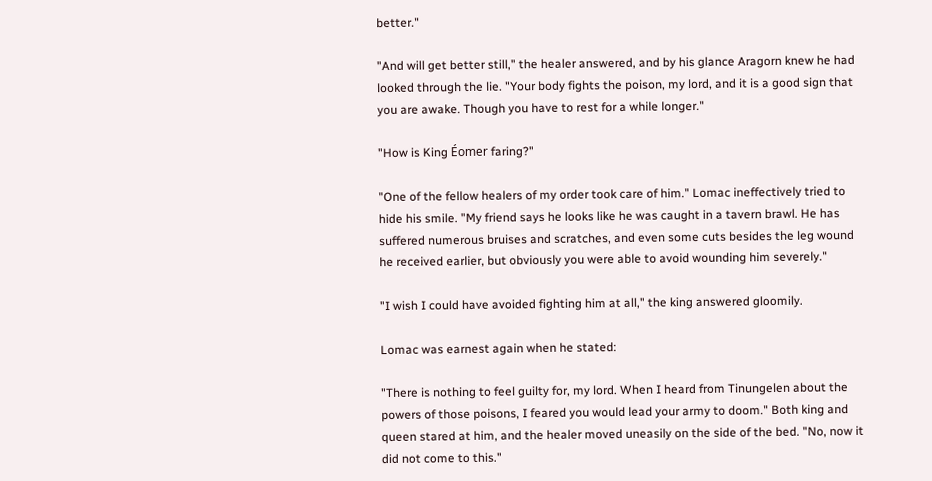better."

"And will get better still," the healer answered, and by his glance Aragorn knew he had looked through the lie. "Your body fights the poison, my lord, and it is a good sign that you are awake. Though you have to rest for a while longer."

"How is King Éomer faring?"

"One of the fellow healers of my order took care of him." Lomac ineffectively tried to hide his smile. "My friend says he looks like he was caught in a tavern brawl. He has suffered numerous bruises and scratches, and even some cuts besides the leg wound he received earlier, but obviously you were able to avoid wounding him severely."

"I wish I could have avoided fighting him at all," the king answered gloomily.

Lomac was earnest again when he stated:

"There is nothing to feel guilty for, my lord. When I heard from Tinungelen about the powers of those poisons, I feared you would lead your army to doom." Both king and queen stared at him, and the healer moved uneasily on the side of the bed. "No, now it did not come to this."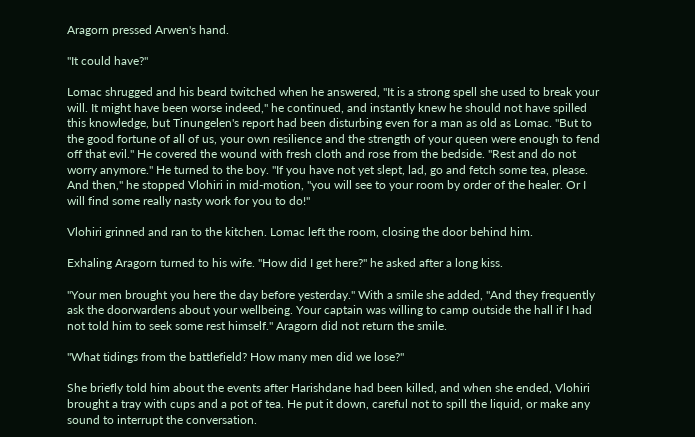Aragorn pressed Arwen's hand.

"It could have?"

Lomac shrugged and his beard twitched when he answered, "It is a strong spell she used to break your will. It might have been worse indeed," he continued, and instantly knew he should not have spilled this knowledge, but Tinungelen's report had been disturbing even for a man as old as Lomac. "But to the good fortune of all of us, your own resilience and the strength of your queen were enough to fend off that evil." He covered the wound with fresh cloth and rose from the bedside. "Rest and do not worry anymore." He turned to the boy. "If you have not yet slept, lad, go and fetch some tea, please. And then," he stopped Vlohiri in mid-motion, "you will see to your room by order of the healer. Or I will find some really nasty work for you to do!"

Vlohiri grinned and ran to the kitchen. Lomac left the room, closing the door behind him.

Exhaling Aragorn turned to his wife. "How did I get here?" he asked after a long kiss.

"Your men brought you here the day before yesterday." With a smile she added, "And they frequently ask the doorwardens about your wellbeing. Your captain was willing to camp outside the hall if I had not told him to seek some rest himself." Aragorn did not return the smile.

"What tidings from the battlefield? How many men did we lose?"

She briefly told him about the events after Harishdane had been killed, and when she ended, Vlohiri brought a tray with cups and a pot of tea. He put it down, careful not to spill the liquid, or make any sound to interrupt the conversation.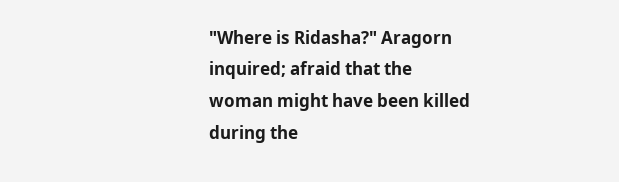"Where is Ridasha?" Aragorn inquired; afraid that the woman might have been killed during the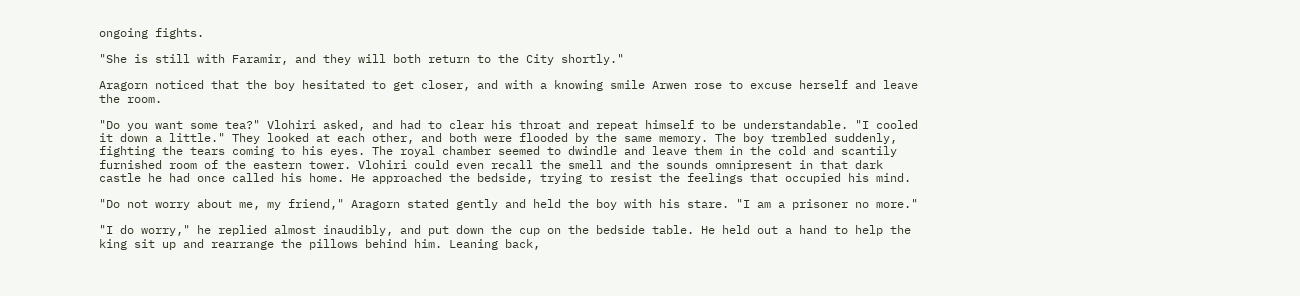ongoing fights.

"She is still with Faramir, and they will both return to the City shortly."

Aragorn noticed that the boy hesitated to get closer, and with a knowing smile Arwen rose to excuse herself and leave the room.

"Do you want some tea?" Vlohiri asked, and had to clear his throat and repeat himself to be understandable. "I cooled it down a little." They looked at each other, and both were flooded by the same memory. The boy trembled suddenly, fighting the tears coming to his eyes. The royal chamber seemed to dwindle and leave them in the cold and scantily furnished room of the eastern tower. Vlohiri could even recall the smell and the sounds omnipresent in that dark castle he had once called his home. He approached the bedside, trying to resist the feelings that occupied his mind.

"Do not worry about me, my friend," Aragorn stated gently and held the boy with his stare. "I am a prisoner no more."

"I do worry," he replied almost inaudibly, and put down the cup on the bedside table. He held out a hand to help the king sit up and rearrange the pillows behind him. Leaning back,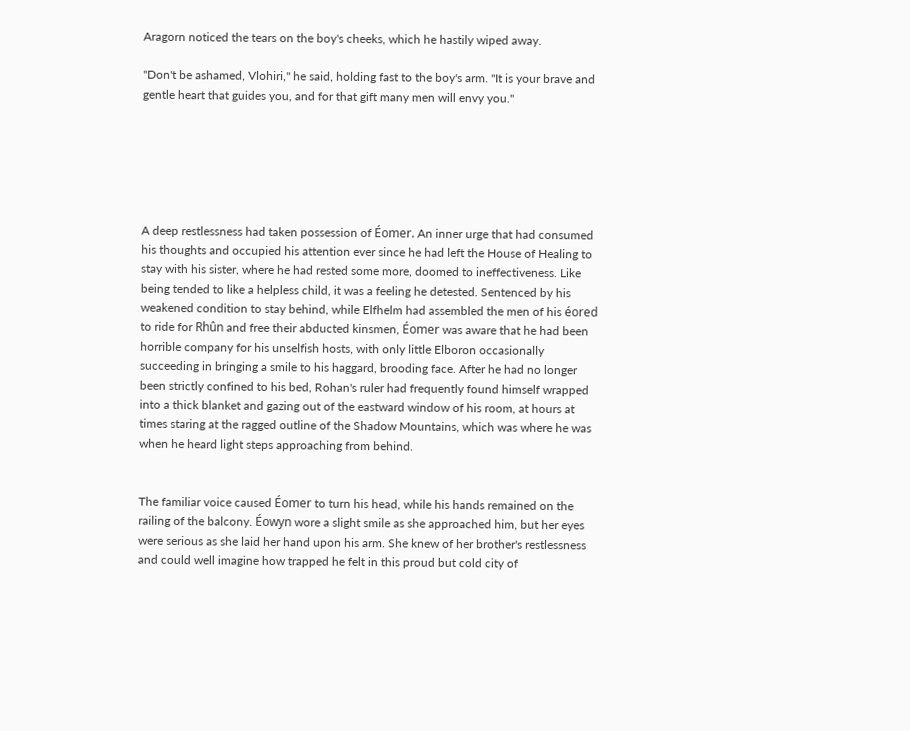Aragorn noticed the tears on the boy's cheeks, which he hastily wiped away.

"Don't be ashamed, Vlohiri," he said, holding fast to the boy's arm. "It is your brave and gentle heart that guides you, and for that gift many men will envy you."






A deep restlessness had taken possession of Éomer. An inner urge that had consumed his thoughts and occupied his attention ever since he had left the House of Healing to stay with his sister, where he had rested some more, doomed to ineffectiveness. Like being tended to like a helpless child, it was a feeling he detested. Sentenced by his weakened condition to stay behind, while Elfhelm had assembled the men of his éored to ride for Rhûn and free their abducted kinsmen, Éomer was aware that he had been horrible company for his unselfish hosts, with only little Elboron occasionally succeeding in bringing a smile to his haggard, brooding face. After he had no longer been strictly confined to his bed, Rohan's ruler had frequently found himself wrapped into a thick blanket and gazing out of the eastward window of his room, at hours at times staring at the ragged outline of the Shadow Mountains, which was where he was when he heard light steps approaching from behind.


The familiar voice caused Éomer to turn his head, while his hands remained on the railing of the balcony. Éowyn wore a slight smile as she approached him, but her eyes were serious as she laid her hand upon his arm. She knew of her brother's restlessness and could well imagine how trapped he felt in this proud but cold city of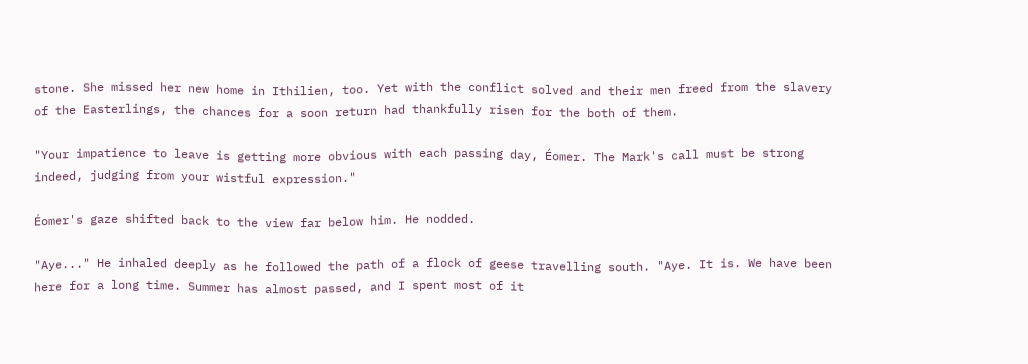stone. She missed her new home in Ithilien, too. Yet with the conflict solved and their men freed from the slavery of the Easterlings, the chances for a soon return had thankfully risen for the both of them.

"Your impatience to leave is getting more obvious with each passing day, Éomer. The Mark's call must be strong indeed, judging from your wistful expression."

Éomer's gaze shifted back to the view far below him. He nodded.

"Aye..." He inhaled deeply as he followed the path of a flock of geese travelling south. "Aye. It is. We have been here for a long time. Summer has almost passed, and I spent most of it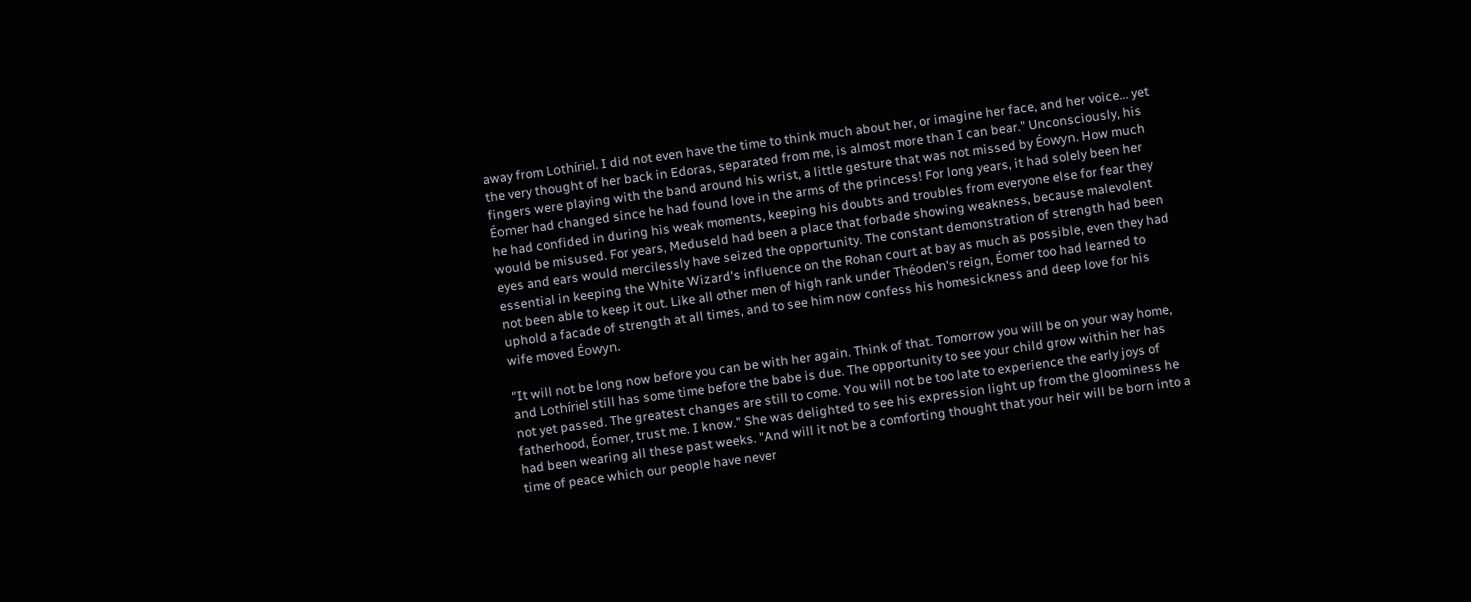away from Lothíriel. I did not even have the time to think much about her, or imagine her face, and her voice... yet the very thought of her back in Edoras, separated from me, is almost more than I can bear." Unconsciously, his fingers were playing with the band around his wrist, a little gesture that was not missed by Éowyn. How much Éomer had changed since he had found love in the arms of the princess! For long years, it had solely been her he had confided in during his weak moments, keeping his doubts and troubles from everyone else for fear they would be misused. For years, Meduseld had been a place that forbade showing weakness, because malevolent eyes and ears would mercilessly have seized the opportunity. The constant demonstration of strength had been essential in keeping the White Wizard's influence on the Rohan court at bay as much as possible, even they had not been able to keep it out. Like all other men of high rank under Théoden's reign, Éomer too had learned to uphold a facade of strength at all times, and to see him now confess his homesickness and deep love for his wife moved Éowyn.

"It will not be long now before you can be with her again. Think of that. Tomorrow you will be on your way home, and Lothíriel still has some time before the babe is due. The opportunity to see your child grow within her has not yet passed. The greatest changes are still to come. You will not be too late to experience the early joys of fatherhood, Éomer, trust me. I know." She was delighted to see his expression light up from the gloominess he had been wearing all these past weeks. "And will it not be a comforting thought that your heir will be born into a time of peace which our people have never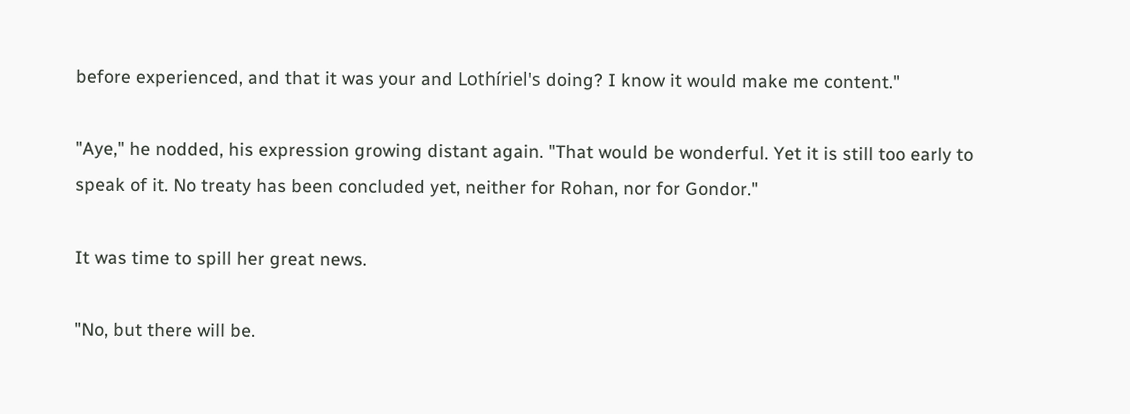before experienced, and that it was your and Lothíriel's doing? I know it would make me content."

"Aye," he nodded, his expression growing distant again. "That would be wonderful. Yet it is still too early to speak of it. No treaty has been concluded yet, neither for Rohan, nor for Gondor."

It was time to spill her great news.

"No, but there will be.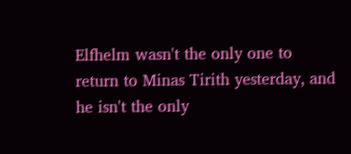Elfhelm wasn't the only one to return to Minas Tirith yesterday, and he isn't the only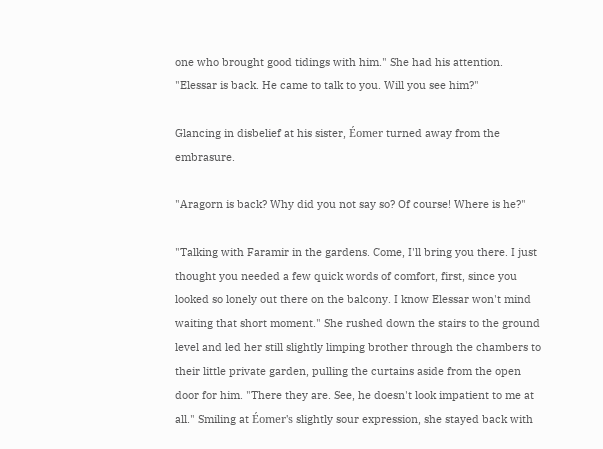one who brought good tidings with him." She had his attention. "Elessar is back. He came to talk to you. Will you see him?"

Glancing in disbelief at his sister, Éomer turned away from the embrasure.

"Aragorn is back? Why did you not say so? Of course! Where is he?"

"Talking with Faramir in the gardens. Come, I'll bring you there. I just thought you needed a few quick words of comfort, first, since you looked so lonely out there on the balcony. I know Elessar won't mind waiting that short moment." She rushed down the stairs to the ground level and led her still slightly limping brother through the chambers to their little private garden, pulling the curtains aside from the open door for him. "There they are. See, he doesn't look impatient to me at all." Smiling at Éomer's slightly sour expression, she stayed back with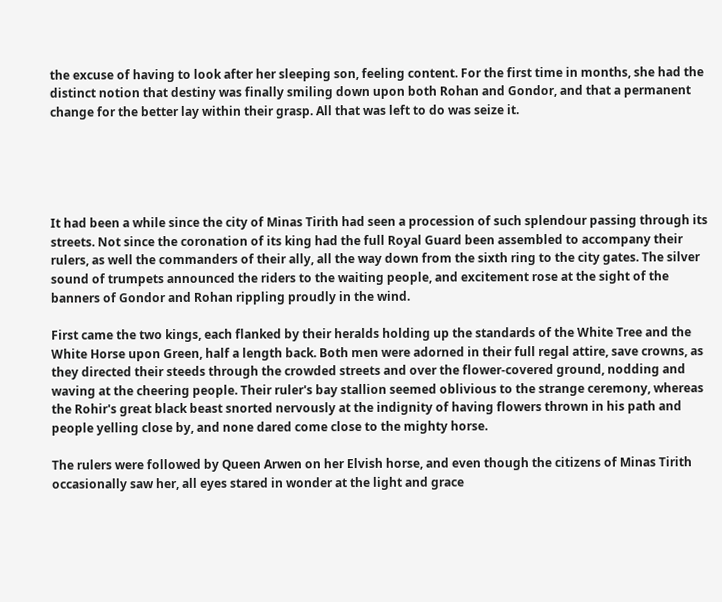the excuse of having to look after her sleeping son, feeling content. For the first time in months, she had the distinct notion that destiny was finally smiling down upon both Rohan and Gondor, and that a permanent change for the better lay within their grasp. All that was left to do was seize it.





It had been a while since the city of Minas Tirith had seen a procession of such splendour passing through its streets. Not since the coronation of its king had the full Royal Guard been assembled to accompany their rulers, as well the commanders of their ally, all the way down from the sixth ring to the city gates. The silver sound of trumpets announced the riders to the waiting people, and excitement rose at the sight of the banners of Gondor and Rohan rippling proudly in the wind.

First came the two kings, each flanked by their heralds holding up the standards of the White Tree and the White Horse upon Green, half a length back. Both men were adorned in their full regal attire, save crowns, as they directed their steeds through the crowded streets and over the flower-covered ground, nodding and waving at the cheering people. Their ruler's bay stallion seemed oblivious to the strange ceremony, whereas the Rohir's great black beast snorted nervously at the indignity of having flowers thrown in his path and people yelling close by, and none dared come close to the mighty horse.

The rulers were followed by Queen Arwen on her Elvish horse, and even though the citizens of Minas Tirith occasionally saw her, all eyes stared in wonder at the light and grace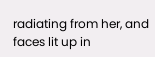radiating from her, and faces lit up in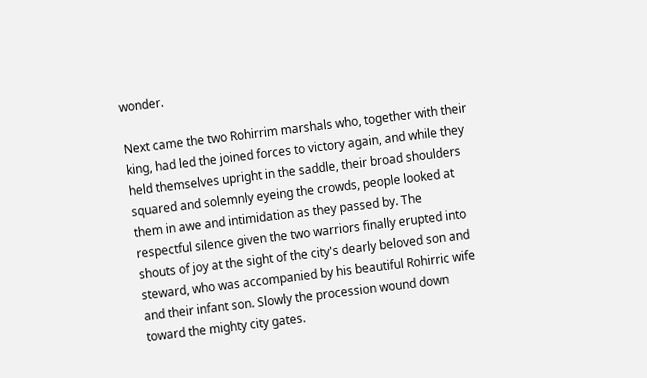wonder.

Next came the two Rohirrim marshals who, together with their king, had led the joined forces to victory again, and while they held themselves upright in the saddle, their broad shoulders squared and solemnly eyeing the crowds, people looked at them in awe and intimidation as they passed by. The respectful silence given the two warriors finally erupted into shouts of joy at the sight of the city's dearly beloved son and steward, who was accompanied by his beautiful Rohirric wife and their infant son. Slowly the procession wound down toward the mighty city gates.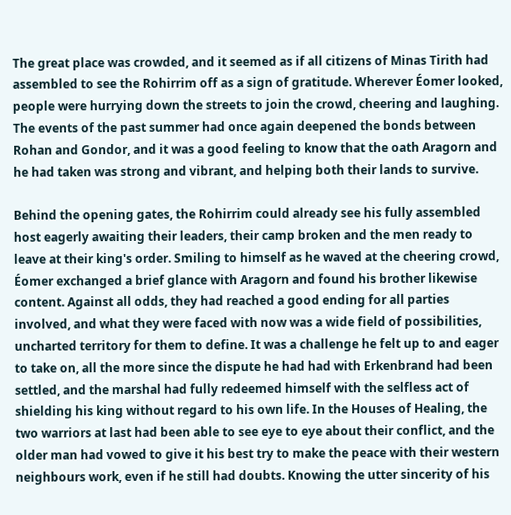The great place was crowded, and it seemed as if all citizens of Minas Tirith had assembled to see the Rohirrim off as a sign of gratitude. Wherever Éomer looked, people were hurrying down the streets to join the crowd, cheering and laughing. The events of the past summer had once again deepened the bonds between Rohan and Gondor, and it was a good feeling to know that the oath Aragorn and he had taken was strong and vibrant, and helping both their lands to survive.

Behind the opening gates, the Rohirrim could already see his fully assembled host eagerly awaiting their leaders, their camp broken and the men ready to leave at their king's order. Smiling to himself as he waved at the cheering crowd, Éomer exchanged a brief glance with Aragorn and found his brother likewise content. Against all odds, they had reached a good ending for all parties involved, and what they were faced with now was a wide field of possibilities, uncharted territory for them to define. It was a challenge he felt up to and eager to take on, all the more since the dispute he had had with Erkenbrand had been settled, and the marshal had fully redeemed himself with the selfless act of shielding his king without regard to his own life. In the Houses of Healing, the two warriors at last had been able to see eye to eye about their conflict, and the older man had vowed to give it his best try to make the peace with their western neighbours work, even if he still had doubts. Knowing the utter sincerity of his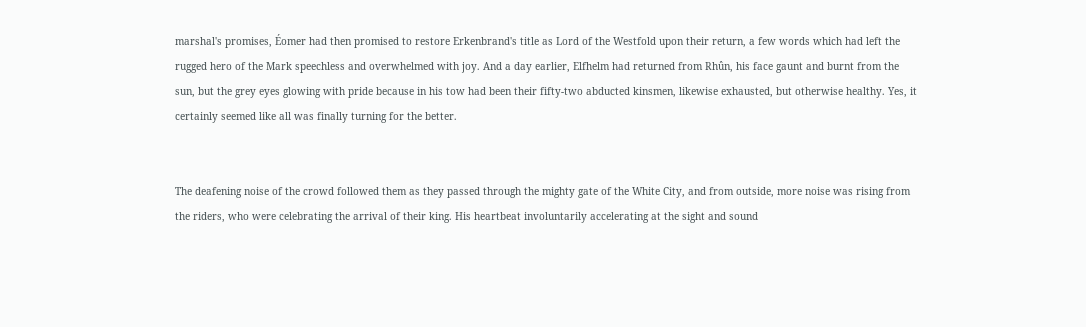marshal's promises, Éomer had then promised to restore Erkenbrand's title as Lord of the Westfold upon their return, a few words which had left the rugged hero of the Mark speechless and overwhelmed with joy. And a day earlier, Elfhelm had returned from Rhûn, his face gaunt and burnt from the sun, but the grey eyes glowing with pride because in his tow had been their fifty-two abducted kinsmen, likewise exhausted, but otherwise healthy. Yes, it certainly seemed like all was finally turning for the better.


The deafening noise of the crowd followed them as they passed through the mighty gate of the White City, and from outside, more noise was rising from the riders, who were celebrating the arrival of their king. His heartbeat involuntarily accelerating at the sight and sound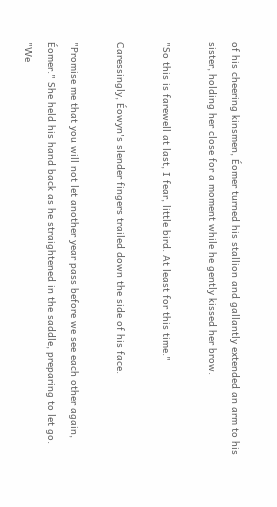of his cheering kinsmen, Éomer turned his stallion and gallantly extended an arm to his sister, holding her close for a moment while he gently kissed her brow.

"So this is farewell at last, I fear, little bird. At least for this time."

Caressingly, Éowyn's slender fingers trailed down the side of his face.

"Promise me that you will not let another year pass before we see each other again, Éomer." She held his hand back as he straightened in the saddle, preparing to let go. "We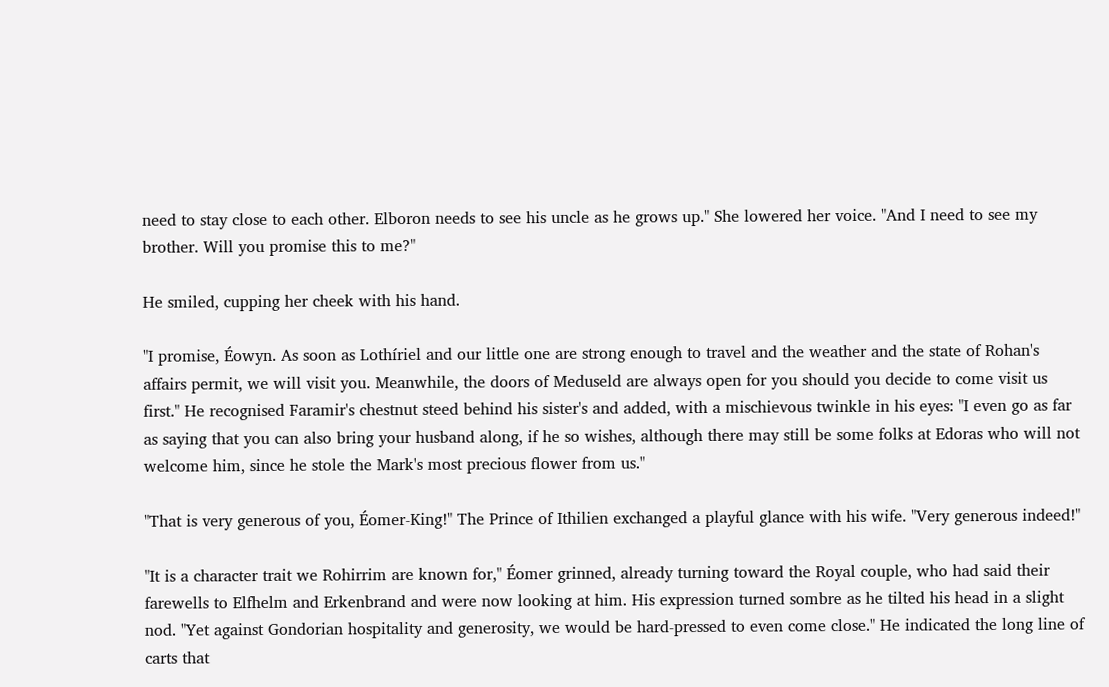need to stay close to each other. Elboron needs to see his uncle as he grows up." She lowered her voice. "And I need to see my brother. Will you promise this to me?"

He smiled, cupping her cheek with his hand.

"I promise, Éowyn. As soon as Lothíriel and our little one are strong enough to travel and the weather and the state of Rohan's affairs permit, we will visit you. Meanwhile, the doors of Meduseld are always open for you should you decide to come visit us first." He recognised Faramir's chestnut steed behind his sister's and added, with a mischievous twinkle in his eyes: "I even go as far as saying that you can also bring your husband along, if he so wishes, although there may still be some folks at Edoras who will not welcome him, since he stole the Mark's most precious flower from us."

"That is very generous of you, Éomer-King!" The Prince of Ithilien exchanged a playful glance with his wife. "Very generous indeed!"

"It is a character trait we Rohirrim are known for," Éomer grinned, already turning toward the Royal couple, who had said their farewells to Elfhelm and Erkenbrand and were now looking at him. His expression turned sombre as he tilted his head in a slight nod. "Yet against Gondorian hospitality and generosity, we would be hard-pressed to even come close." He indicated the long line of carts that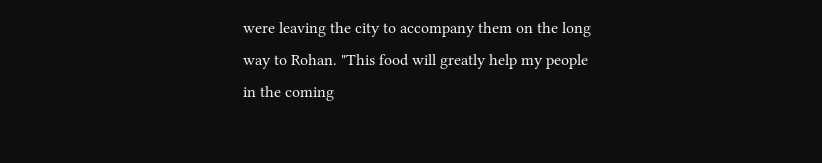were leaving the city to accompany them on the long way to Rohan. "This food will greatly help my people in the coming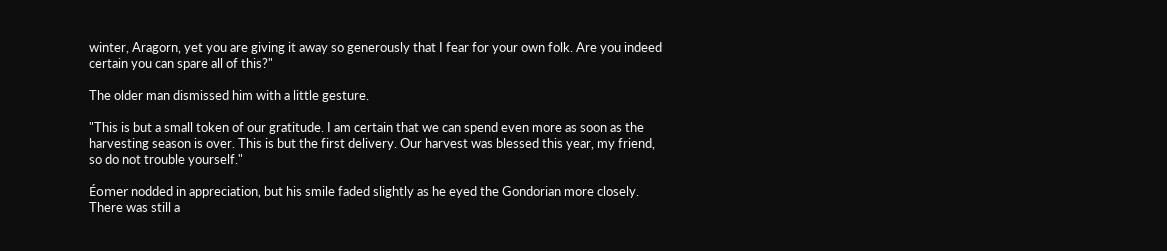winter, Aragorn, yet you are giving it away so generously that I fear for your own folk. Are you indeed certain you can spare all of this?"

The older man dismissed him with a little gesture.

"This is but a small token of our gratitude. I am certain that we can spend even more as soon as the harvesting season is over. This is but the first delivery. Our harvest was blessed this year, my friend, so do not trouble yourself."

Éomer nodded in appreciation, but his smile faded slightly as he eyed the Gondorian more closely. There was still a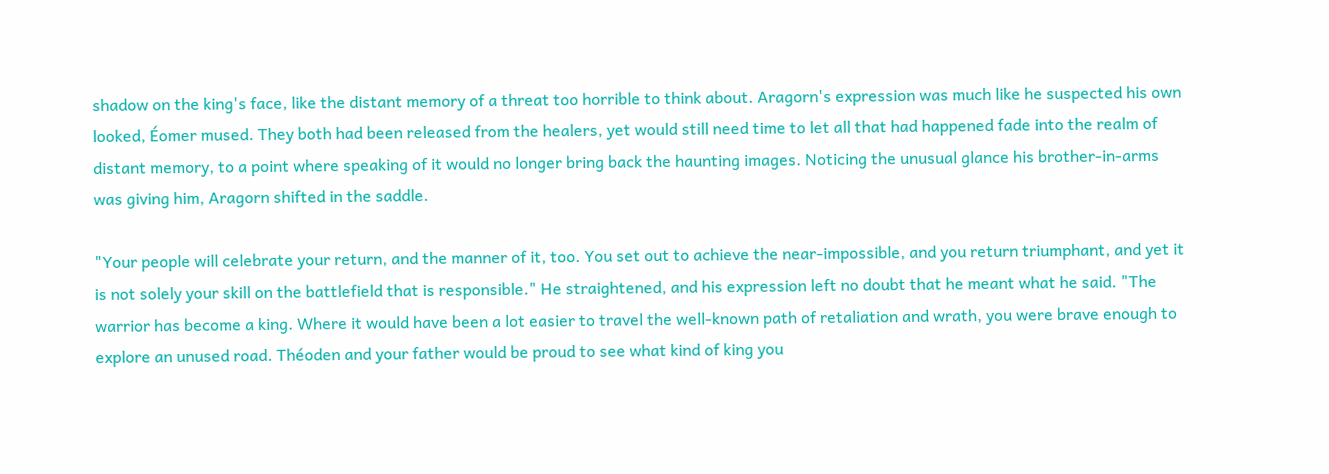shadow on the king's face, like the distant memory of a threat too horrible to think about. Aragorn's expression was much like he suspected his own looked, Éomer mused. They both had been released from the healers, yet would still need time to let all that had happened fade into the realm of distant memory, to a point where speaking of it would no longer bring back the haunting images. Noticing the unusual glance his brother-in-arms was giving him, Aragorn shifted in the saddle.

"Your people will celebrate your return, and the manner of it, too. You set out to achieve the near-impossible, and you return triumphant, and yet it is not solely your skill on the battlefield that is responsible." He straightened, and his expression left no doubt that he meant what he said. "The warrior has become a king. Where it would have been a lot easier to travel the well-known path of retaliation and wrath, you were brave enough to explore an unused road. Théoden and your father would be proud to see what kind of king you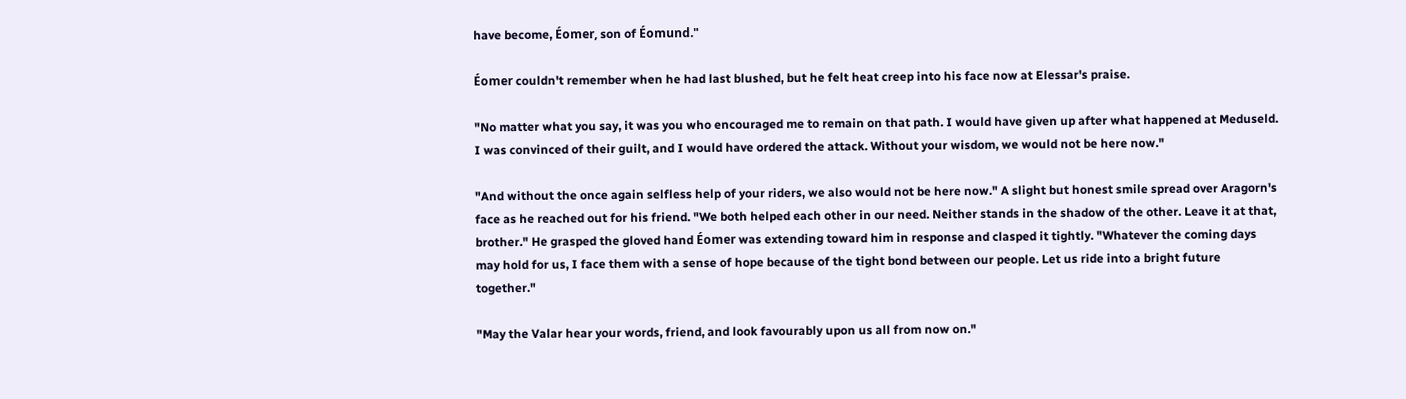have become, Éomer, son of Éomund."

Éomer couldn't remember when he had last blushed, but he felt heat creep into his face now at Elessar's praise.

"No matter what you say, it was you who encouraged me to remain on that path. I would have given up after what happened at Meduseld. I was convinced of their guilt, and I would have ordered the attack. Without your wisdom, we would not be here now."

"And without the once again selfless help of your riders, we also would not be here now." A slight but honest smile spread over Aragorn's face as he reached out for his friend. "We both helped each other in our need. Neither stands in the shadow of the other. Leave it at that, brother." He grasped the gloved hand Éomer was extending toward him in response and clasped it tightly. "Whatever the coming days may hold for us, I face them with a sense of hope because of the tight bond between our people. Let us ride into a bright future together."

"May the Valar hear your words, friend, and look favourably upon us all from now on."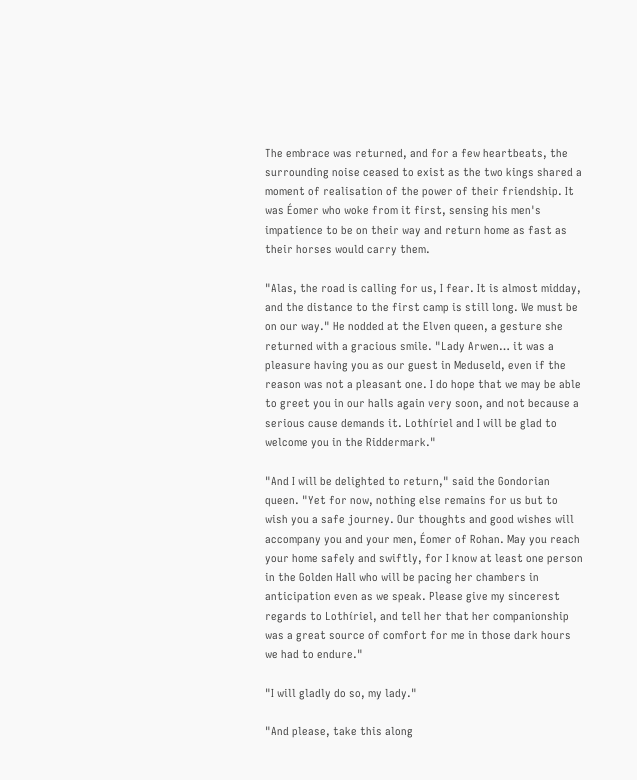The embrace was returned, and for a few heartbeats, the surrounding noise ceased to exist as the two kings shared a moment of realisation of the power of their friendship. It was Éomer who woke from it first, sensing his men's impatience to be on their way and return home as fast as their horses would carry them.

"Alas, the road is calling for us, I fear. It is almost midday, and the distance to the first camp is still long. We must be on our way." He nodded at the Elven queen, a gesture she returned with a gracious smile. "Lady Arwen… it was a pleasure having you as our guest in Meduseld, even if the reason was not a pleasant one. I do hope that we may be able to greet you in our halls again very soon, and not because a serious cause demands it. Lothíriel and I will be glad to welcome you in the Riddermark."

"And I will be delighted to return," said the Gondorian queen. "Yet for now, nothing else remains for us but to wish you a safe journey. Our thoughts and good wishes will accompany you and your men, Éomer of Rohan. May you reach your home safely and swiftly, for I know at least one person in the Golden Hall who will be pacing her chambers in anticipation even as we speak. Please give my sincerest regards to Lothíriel, and tell her that her companionship was a great source of comfort for me in those dark hours we had to endure."

"I will gladly do so, my lady."

"And please, take this along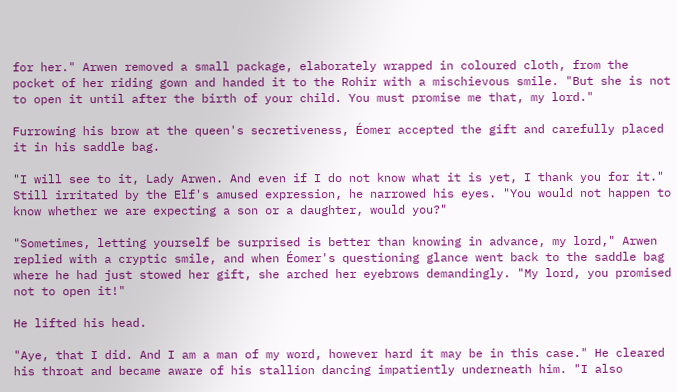for her." Arwen removed a small package, elaborately wrapped in coloured cloth, from the pocket of her riding gown and handed it to the Rohir with a mischievous smile. "But she is not to open it until after the birth of your child. You must promise me that, my lord."

Furrowing his brow at the queen's secretiveness, Éomer accepted the gift and carefully placed it in his saddle bag.

"I will see to it, Lady Arwen. And even if I do not know what it is yet, I thank you for it." Still irritated by the Elf's amused expression, he narrowed his eyes. "You would not happen to know whether we are expecting a son or a daughter, would you?"

"Sometimes, letting yourself be surprised is better than knowing in advance, my lord," Arwen replied with a cryptic smile, and when Éomer's questioning glance went back to the saddle bag where he had just stowed her gift, she arched her eyebrows demandingly. "My lord, you promised not to open it!"

He lifted his head.

"Aye, that I did. And I am a man of my word, however hard it may be in this case." He cleared his throat and became aware of his stallion dancing impatiently underneath him. "I also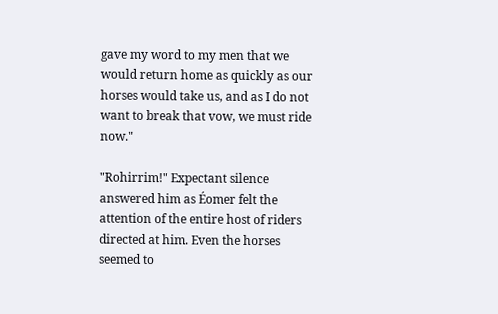gave my word to my men that we would return home as quickly as our horses would take us, and as I do not want to break that vow, we must ride now."

"Rohirrim!" Expectant silence answered him as Éomer felt the attention of the entire host of riders directed at him. Even the horses seemed to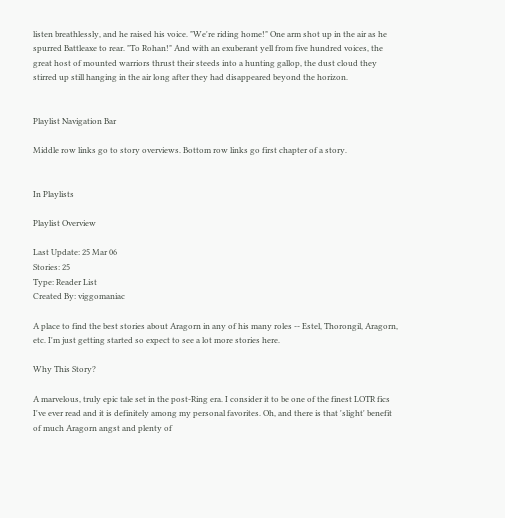listen breathlessly, and he raised his voice. "We're riding home!" One arm shot up in the air as he spurred Battleaxe to rear. "To Rohan!" And with an exuberant yell from five hundred voices, the great host of mounted warriors thrust their steeds into a hunting gallop, the dust cloud they stirred up still hanging in the air long after they had disappeared beyond the horizon.


Playlist Navigation Bar

Middle row links go to story overviews. Bottom row links go first chapter of a story.


In Playlists

Playlist Overview

Last Update: 25 Mar 06
Stories: 25
Type: Reader List
Created By: viggomaniac

A place to find the best stories about Aragorn in any of his many roles -- Estel, Thorongil, Aragorn, etc. I'm just getting started so expect to see a lot more stories here.

Why This Story?

A marvelous, truly epic tale set in the post-Ring era. I consider it to be one of the finest LOTR fics I've ever read and it is definitely among my personal favorites. Oh, and there is that 'slight' benefit of much Aragorn angst and plenty of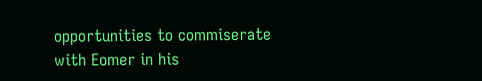opportunities to commiserate with Eomer in his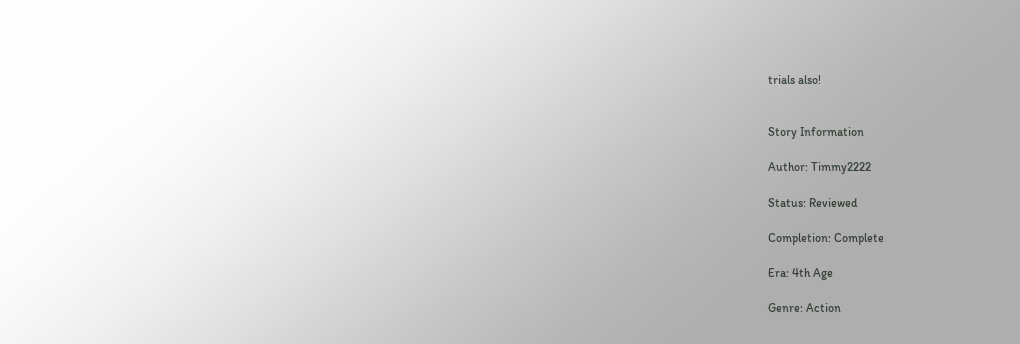trials also!


Story Information

Author: Timmy2222

Status: Reviewed

Completion: Complete

Era: 4th Age

Genre: Action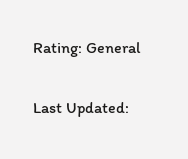Rating: General

Last Updated: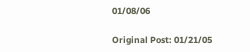01/08/06

Original Post: 01/21/05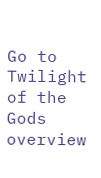Go to Twilight of the Gods overview